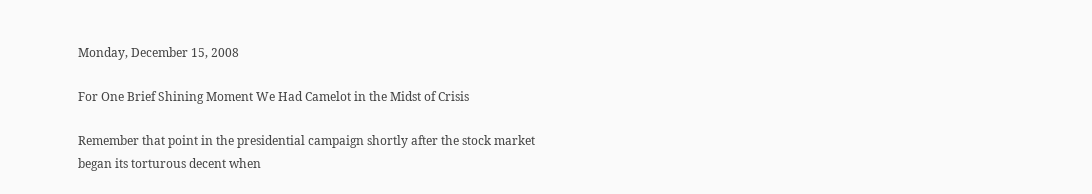Monday, December 15, 2008

For One Brief Shining Moment We Had Camelot in the Midst of Crisis

Remember that point in the presidential campaign shortly after the stock market began its torturous decent when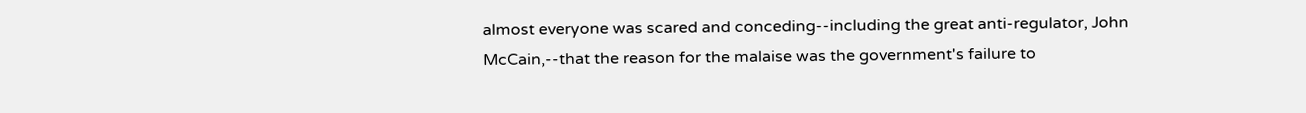almost everyone was scared and conceding--including the great anti-regulator, John McCain,--that the reason for the malaise was the government's failure to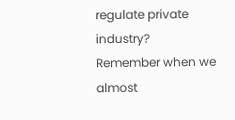regulate private industry? Remember when we almost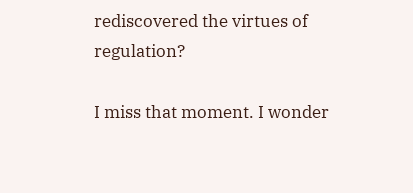rediscovered the virtues of regulation?

I miss that moment. I wonder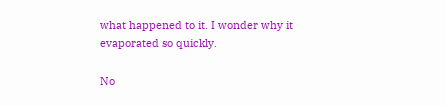what happened to it. I wonder why it evaporated so quickly.

No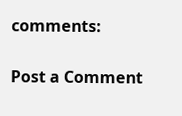comments:

Post a Comment